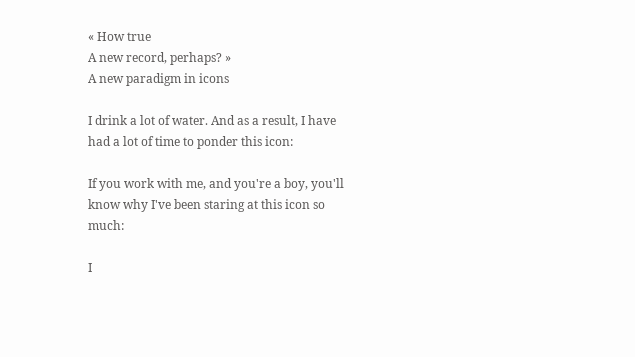« How true
A new record, perhaps? »
A new paradigm in icons

I drink a lot of water. And as a result, I have had a lot of time to ponder this icon:

If you work with me, and you're a boy, you'll know why I've been staring at this icon so much:

I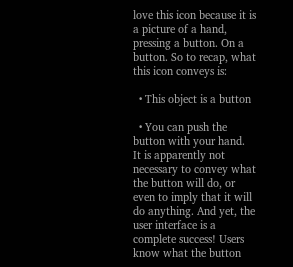love this icon because it is a picture of a hand, pressing a button. On a button. So to recap, what this icon conveys is:

  • This object is a button

  • You can push the button with your hand.
It is apparently not necessary to convey what the button will do, or even to imply that it will do anything. And yet, the user interface is a complete success! Users know what the button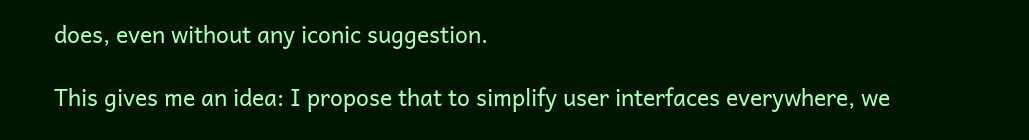does, even without any iconic suggestion.

This gives me an idea: I propose that to simplify user interfaces everywhere, we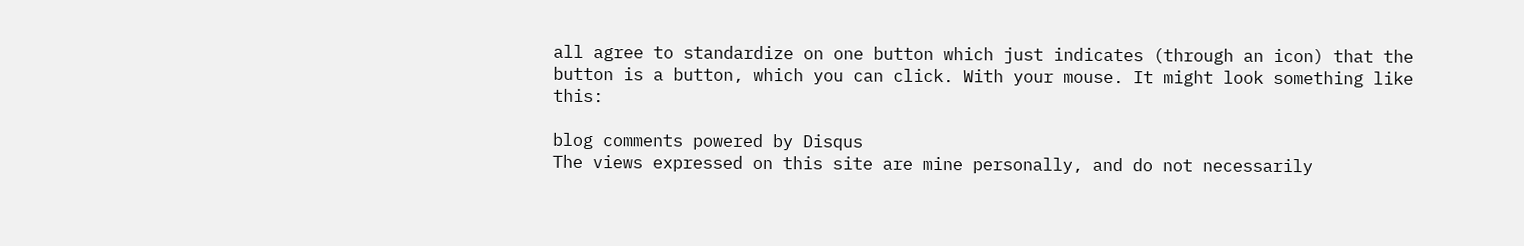all agree to standardize on one button which just indicates (through an icon) that the button is a button, which you can click. With your mouse. It might look something like this:

blog comments powered by Disqus
The views expressed on this site are mine personally, and do not necessarily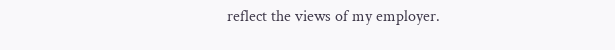reflect the views of my employer.